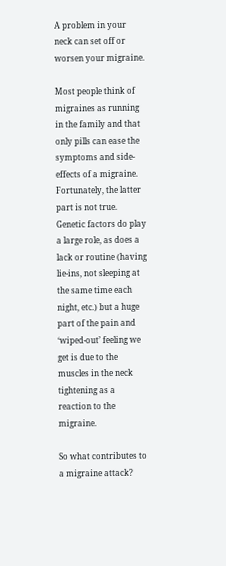A problem in your neck can set off or worsen your migraine.

Most people think of migraines as running in the family and that only pills can ease the symptoms and side-effects of a migraine. Fortunately, the latter part is not true. Genetic factors do play a large role, as does a lack or routine (having lie-ins, not sleeping at the same time each night, etc.) but a huge part of the pain and ‘wiped-out’ feeling we get is due to the muscles in the neck tightening as a reaction to the migraine.

So what contributes to a migraine attack?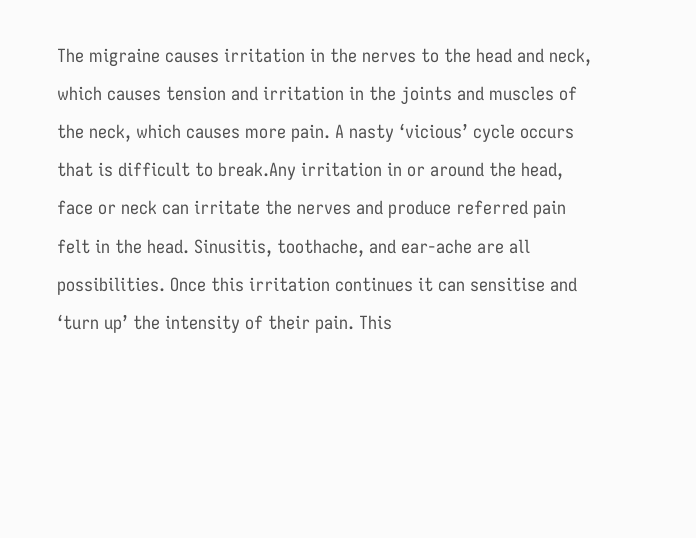The migraine causes irritation in the nerves to the head and neck, which causes tension and irritation in the joints and muscles of the neck, which causes more pain. A nasty ‘vicious’ cycle occurs that is difficult to break.Any irritation in or around the head, face or neck can irritate the nerves and produce referred pain felt in the head. Sinusitis, toothache, and ear-ache are all possibilities. Once this irritation continues it can sensitise and ‘turn up’ the intensity of their pain. This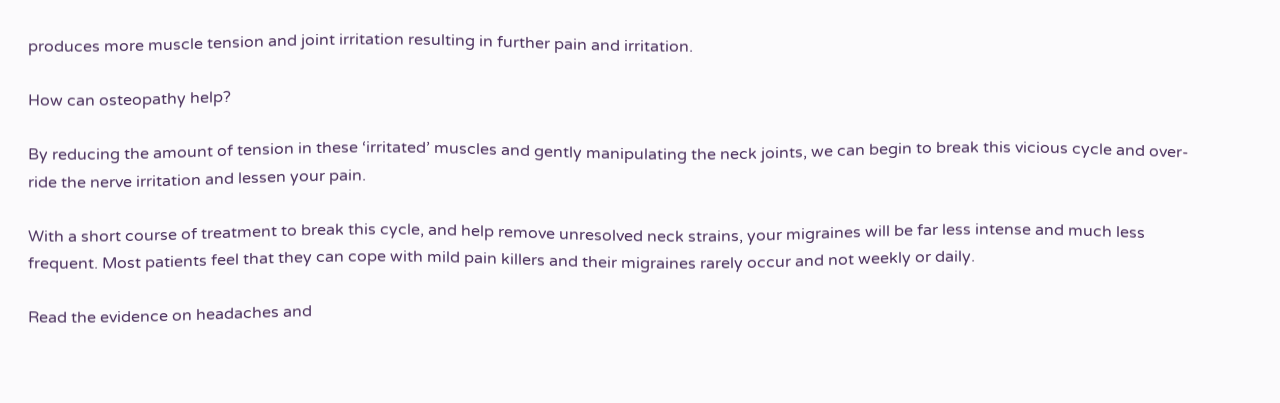produces more muscle tension and joint irritation resulting in further pain and irritation.

How can osteopathy help?

By reducing the amount of tension in these ‘irritated’ muscles and gently manipulating the neck joints, we can begin to break this vicious cycle and over-ride the nerve irritation and lessen your pain.

With a short course of treatment to break this cycle, and help remove unresolved neck strains, your migraines will be far less intense and much less frequent. Most patients feel that they can cope with mild pain killers and their migraines rarely occur and not weekly or daily.

Read the evidence on headaches and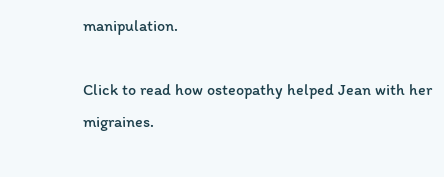manipulation.

Click to read how osteopathy helped Jean with her migraines.